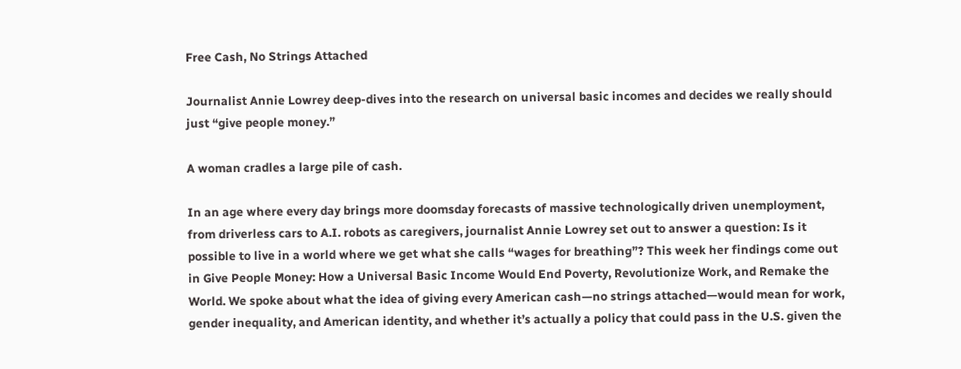Free Cash, No Strings Attached

Journalist Annie Lowrey deep-dives into the research on universal basic incomes and decides we really should just “give people money.”

A woman cradles a large pile of cash.

In an age where every day brings more doomsday forecasts of massive technologically driven unemployment, from driverless cars to A.I. robots as caregivers, journalist Annie Lowrey set out to answer a question: Is it possible to live in a world where we get what she calls “wages for breathing”? This week her findings come out in Give People Money: How a Universal Basic Income Would End Poverty, Revolutionize Work, and Remake the World. We spoke about what the idea of giving every American cash—no strings attached—would mean for work, gender inequality, and American identity, and whether it’s actually a policy that could pass in the U.S. given the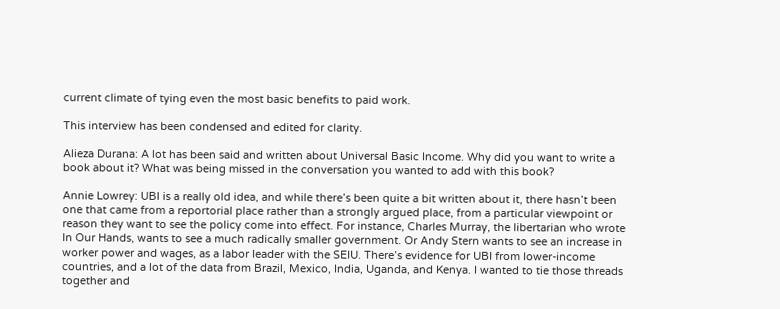current climate of tying even the most basic benefits to paid work.

This interview has been condensed and edited for clarity.

Alieza Durana: A lot has been said and written about Universal Basic Income. Why did you want to write a book about it? What was being missed in the conversation you wanted to add with this book?

Annie Lowrey: UBI is a really old idea, and while there’s been quite a bit written about it, there hasn’t been one that came from a reportorial place rather than a strongly argued place, from a particular viewpoint or reason they want to see the policy come into effect. For instance, Charles Murray, the libertarian who wrote In Our Hands, wants to see a much radically smaller government. Or Andy Stern wants to see an increase in worker power and wages, as a labor leader with the SEIU. There’s evidence for UBI from lower-income countries, and a lot of the data from Brazil, Mexico, India, Uganda, and Kenya. I wanted to tie those threads together and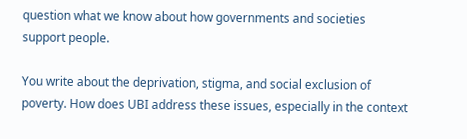question what we know about how governments and societies support people.

You write about the deprivation, stigma, and social exclusion of poverty. How does UBI address these issues, especially in the context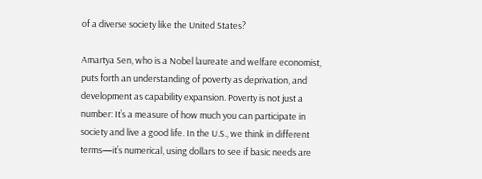of a diverse society like the United States?

Amartya Sen, who is a Nobel laureate and welfare economist, puts forth an understanding of poverty as deprivation, and development as capability expansion. Poverty is not just a number: It’s a measure of how much you can participate in society and live a good life. In the U.S., we think in different terms—it’s numerical, using dollars to see if basic needs are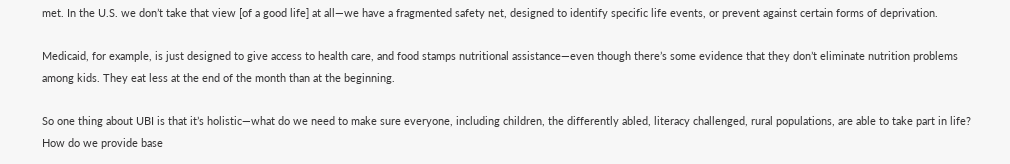met. In the U.S. we don’t take that view [of a good life] at all—we have a fragmented safety net, designed to identify specific life events, or prevent against certain forms of deprivation.

Medicaid, for example, is just designed to give access to health care, and food stamps nutritional assistance—even though there’s some evidence that they don’t eliminate nutrition problems among kids. They eat less at the end of the month than at the beginning.

So one thing about UBI is that it’s holistic—what do we need to make sure everyone, including children, the differently abled, literacy challenged, rural populations, are able to take part in life? How do we provide base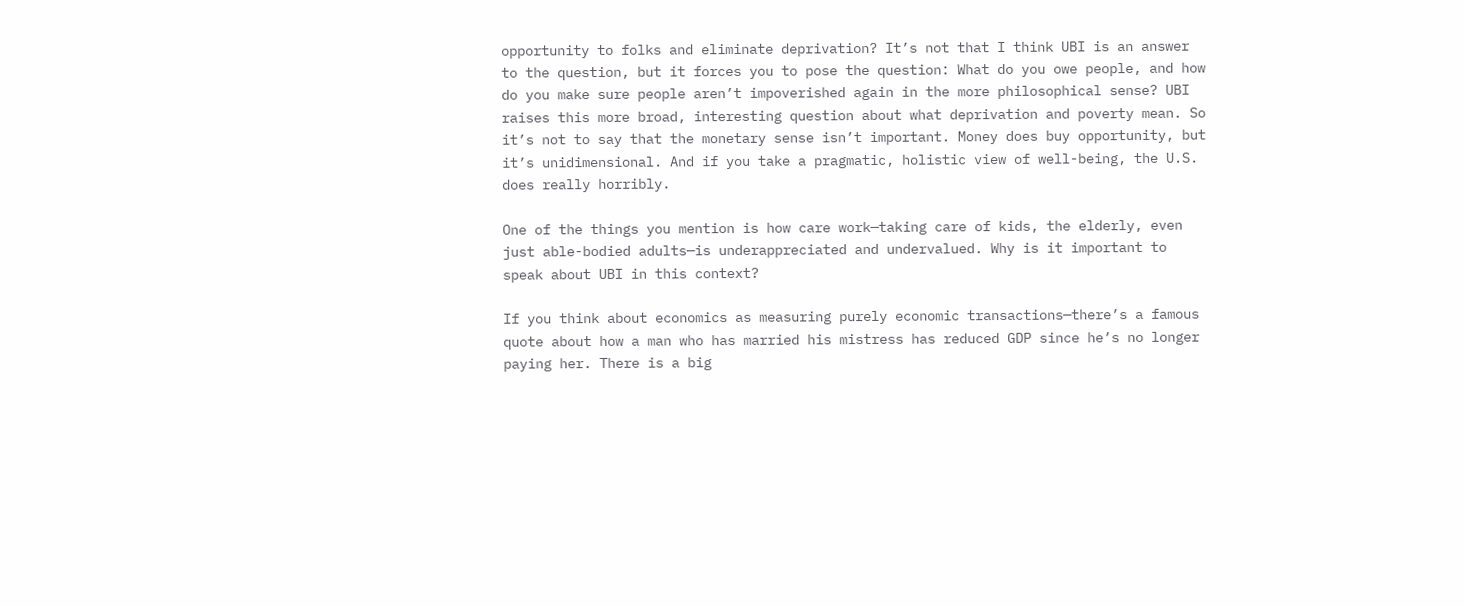opportunity to folks and eliminate deprivation? It’s not that I think UBI is an answer to the question, but it forces you to pose the question: What do you owe people, and how do you make sure people aren’t impoverished again in the more philosophical sense? UBI raises this more broad, interesting question about what deprivation and poverty mean. So it’s not to say that the monetary sense isn’t important. Money does buy opportunity, but it’s unidimensional. And if you take a pragmatic, holistic view of well-being, the U.S. does really horribly.

One of the things you mention is how care work—taking care of kids, the elderly, even just able-bodied adults—is underappreciated and undervalued. Why is it important to speak about UBI in this context?

If you think about economics as measuring purely economic transactions—there’s a famous quote about how a man who has married his mistress has reduced GDP since he’s no longer paying her. There is a big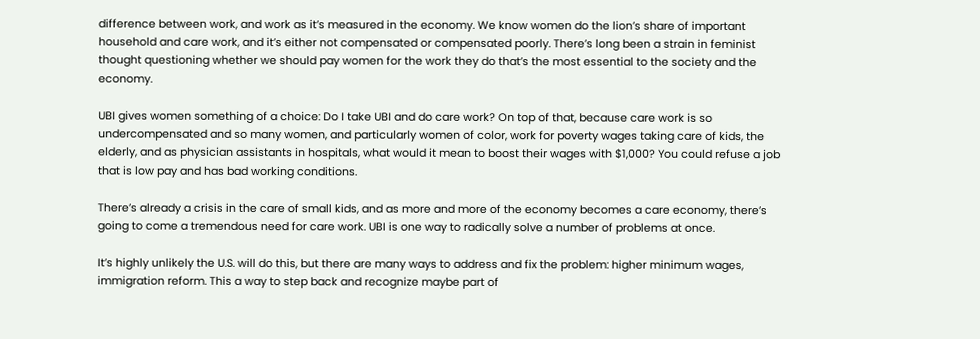difference between work, and work as it’s measured in the economy. We know women do the lion’s share of important household and care work, and it’s either not compensated or compensated poorly. There’s long been a strain in feminist thought questioning whether we should pay women for the work they do that’s the most essential to the society and the economy.

UBI gives women something of a choice: Do I take UBI and do care work? On top of that, because care work is so undercompensated and so many women, and particularly women of color, work for poverty wages taking care of kids, the elderly, and as physician assistants in hospitals, what would it mean to boost their wages with $1,000? You could refuse a job that is low pay and has bad working conditions.

There’s already a crisis in the care of small kids, and as more and more of the economy becomes a care economy, there’s going to come a tremendous need for care work. UBI is one way to radically solve a number of problems at once.

It’s highly unlikely the U.S. will do this, but there are many ways to address and fix the problem: higher minimum wages, immigration reform. This a way to step back and recognize maybe part of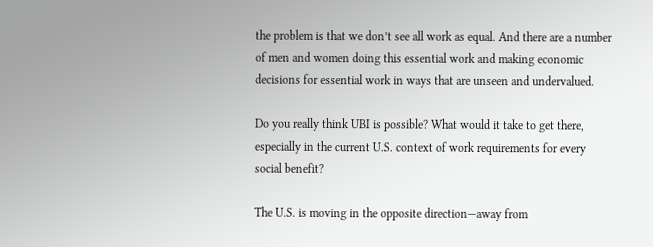the problem is that we don’t see all work as equal. And there are a number of men and women doing this essential work and making economic decisions for essential work in ways that are unseen and undervalued.

Do you really think UBI is possible? What would it take to get there, especially in the current U.S. context of work requirements for every social benefit?

The U.S. is moving in the opposite direction—away from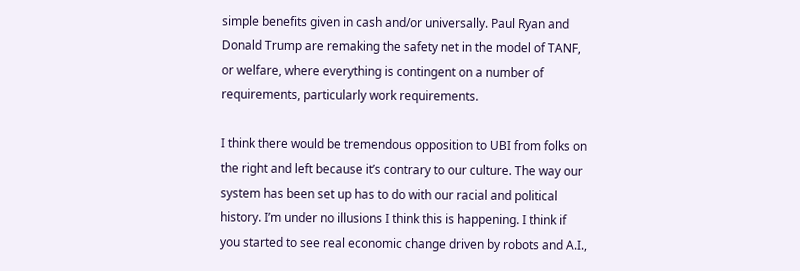simple benefits given in cash and/or universally. Paul Ryan and Donald Trump are remaking the safety net in the model of TANF, or welfare, where everything is contingent on a number of requirements, particularly work requirements.

I think there would be tremendous opposition to UBI from folks on the right and left because it’s contrary to our culture. The way our system has been set up has to do with our racial and political history. I’m under no illusions I think this is happening. I think if you started to see real economic change driven by robots and A.I.,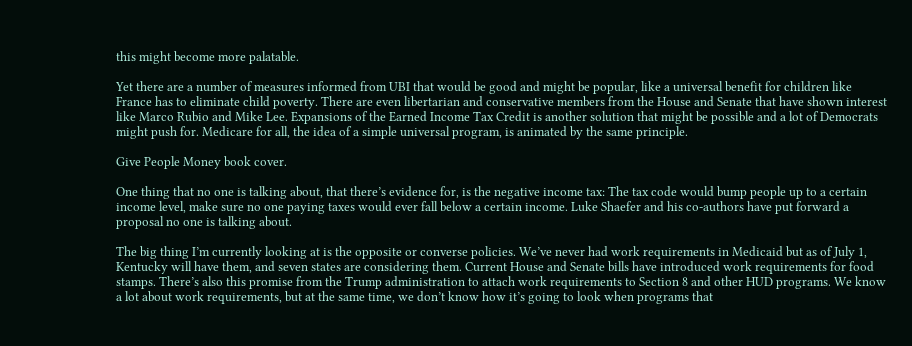this might become more palatable.

Yet there are a number of measures informed from UBI that would be good and might be popular, like a universal benefit for children like France has to eliminate child poverty. There are even libertarian and conservative members from the House and Senate that have shown interest like Marco Rubio and Mike Lee. Expansions of the Earned Income Tax Credit is another solution that might be possible and a lot of Democrats might push for. Medicare for all, the idea of a simple universal program, is animated by the same principle.

Give People Money book cover.

One thing that no one is talking about, that there’s evidence for, is the negative income tax: The tax code would bump people up to a certain income level, make sure no one paying taxes would ever fall below a certain income. Luke Shaefer and his co-authors have put forward a proposal no one is talking about.

The big thing I’m currently looking at is the opposite or converse policies. We’ve never had work requirements in Medicaid but as of July 1, Kentucky will have them, and seven states are considering them. Current House and Senate bills have introduced work requirements for food stamps. There’s also this promise from the Trump administration to attach work requirements to Section 8 and other HUD programs. We know a lot about work requirements, but at the same time, we don’t know how it’s going to look when programs that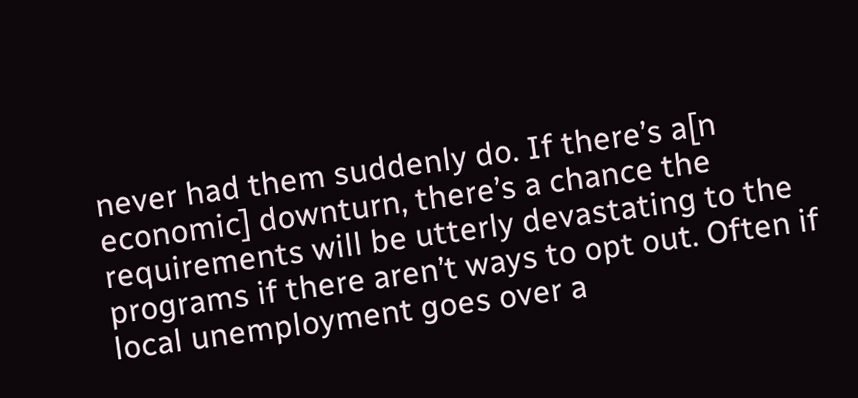never had them suddenly do. If there’s a[n economic] downturn, there’s a chance the requirements will be utterly devastating to the programs if there aren’t ways to opt out. Often if local unemployment goes over a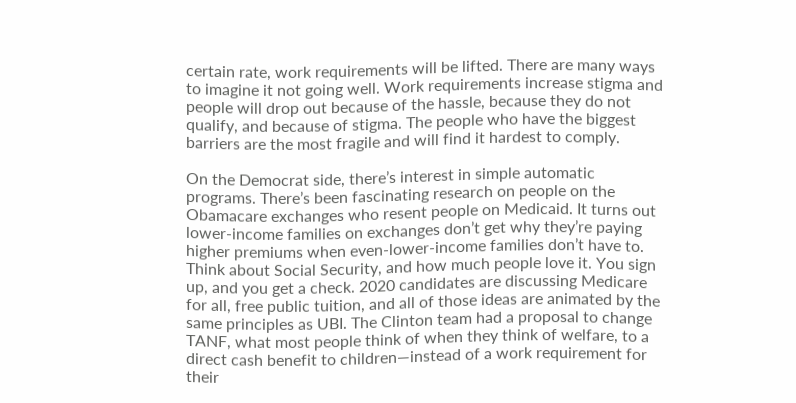certain rate, work requirements will be lifted. There are many ways to imagine it not going well. Work requirements increase stigma and people will drop out because of the hassle, because they do not qualify, and because of stigma. The people who have the biggest barriers are the most fragile and will find it hardest to comply.

On the Democrat side, there’s interest in simple automatic programs. There’s been fascinating research on people on the Obamacare exchanges who resent people on Medicaid. It turns out lower-income families on exchanges don’t get why they’re paying higher premiums when even-lower-income families don’t have to. Think about Social Security, and how much people love it. You sign up, and you get a check. 2020 candidates are discussing Medicare for all, free public tuition, and all of those ideas are animated by the same principles as UBI. The Clinton team had a proposal to change TANF, what most people think of when they think of welfare, to a direct cash benefit to children—instead of a work requirement for their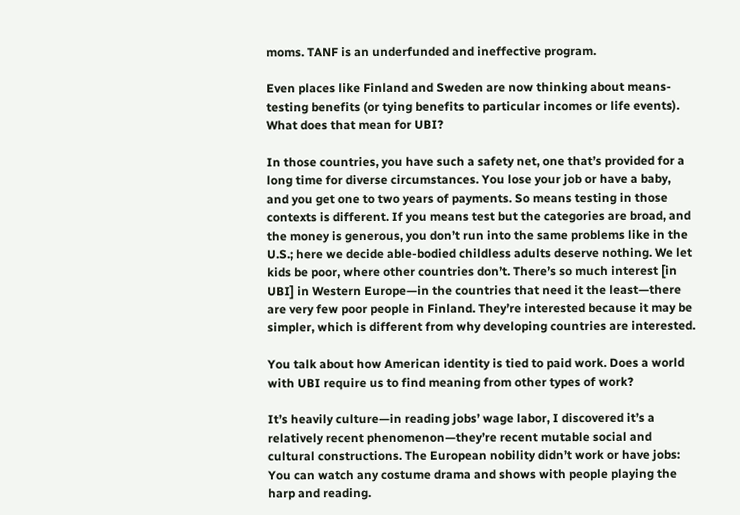moms. TANF is an underfunded and ineffective program.

Even places like Finland and Sweden are now thinking about means-testing benefits (or tying benefits to particular incomes or life events). What does that mean for UBI?

In those countries, you have such a safety net, one that’s provided for a long time for diverse circumstances. You lose your job or have a baby, and you get one to two years of payments. So means testing in those contexts is different. If you means test but the categories are broad, and the money is generous, you don’t run into the same problems like in the U.S.; here we decide able-bodied childless adults deserve nothing. We let kids be poor, where other countries don’t. There’s so much interest [in UBI] in Western Europe—in the countries that need it the least—there are very few poor people in Finland. They’re interested because it may be simpler, which is different from why developing countries are interested.

You talk about how American identity is tied to paid work. Does a world with UBI require us to find meaning from other types of work?

It’s heavily culture—in reading jobs’ wage labor, I discovered it’s a relatively recent phenomenon—they’re recent mutable social and cultural constructions. The European nobility didn’t work or have jobs: You can watch any costume drama and shows with people playing the harp and reading.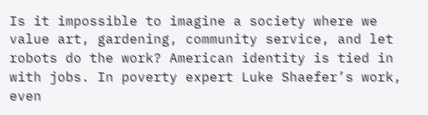Is it impossible to imagine a society where we value art, gardening, community service, and let robots do the work? American identity is tied in with jobs. In poverty expert Luke Shaefer’s work, even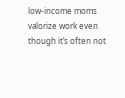low-income moms valorize work even though it’s often not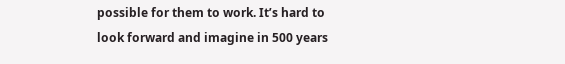possible for them to work. It’s hard to look forward and imagine in 500 years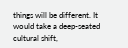things will be different. It would take a deep-seated cultural shift,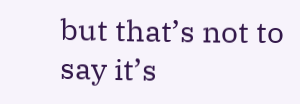but that’s not to say it’s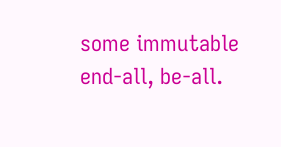some immutable end-all, be-all.